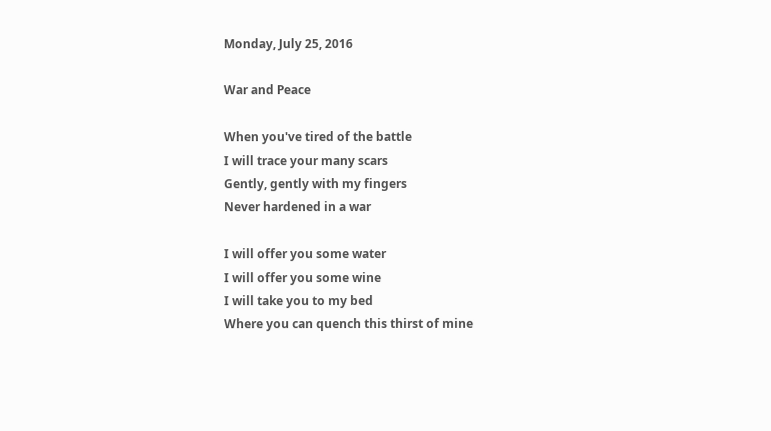Monday, July 25, 2016

War and Peace

When you've tired of the battle
I will trace your many scars
Gently, gently with my fingers
Never hardened in a war

I will offer you some water
I will offer you some wine
I will take you to my bed
Where you can quench this thirst of mine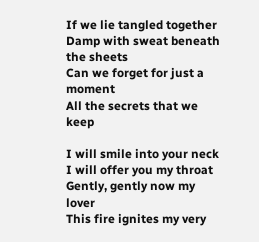If we lie tangled together
Damp with sweat beneath the sheets
Can we forget for just a moment
All the secrets that we keep

I will smile into your neck
I will offer you my throat
Gently, gently now my lover
This fire ignites my very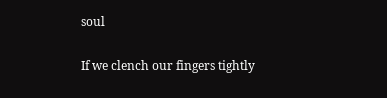soul

If we clench our fingers tightly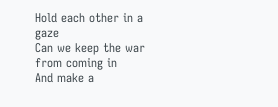Hold each other in a gaze
Can we keep the war from coming in
And make a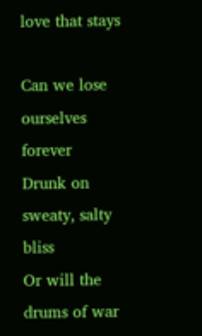love that stays

Can we lose ourselves forever
Drunk on sweaty, salty bliss
Or will the drums of war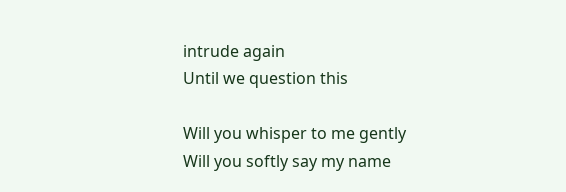intrude again
Until we question this

Will you whisper to me gently
Will you softly say my name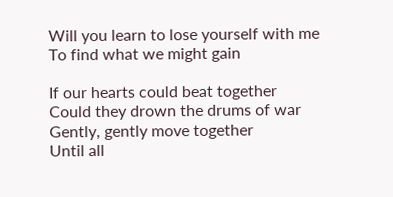Will you learn to lose yourself with me
To find what we might gain

If our hearts could beat together
Could they drown the drums of war
Gently, gently move together
Until all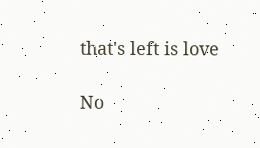that's left is love

No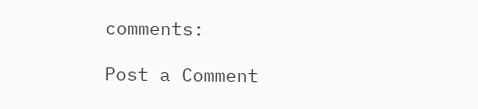comments:

Post a Comment